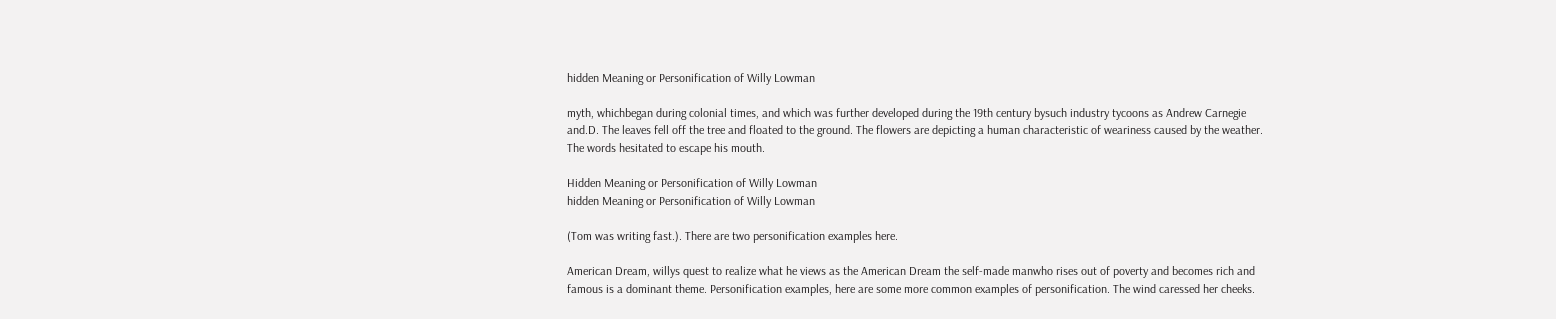hidden Meaning or Personification of Willy Lowman

myth, whichbegan during colonial times, and which was further developed during the 19th century bysuch industry tycoons as Andrew Carnegie and.D. The leaves fell off the tree and floated to the ground. The flowers are depicting a human characteristic of weariness caused by the weather. The words hesitated to escape his mouth.

Hidden Meaning or Personification of Willy Lowman
hidden Meaning or Personification of Willy Lowman

(Tom was writing fast.). There are two personification examples here.

American Dream, willys quest to realize what he views as the American Dream the self-made manwho rises out of poverty and becomes rich and famous is a dominant theme. Personification examples, here are some more common examples of personification. The wind caressed her cheeks.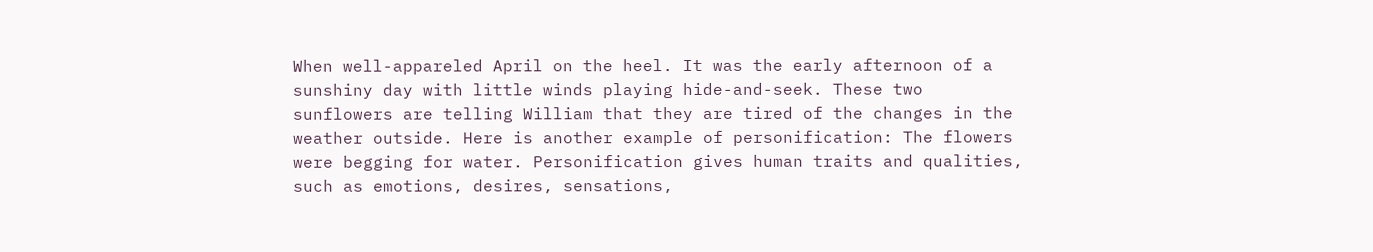When well-appareled April on the heel. It was the early afternoon of a sunshiny day with little winds playing hide-and-seek. These two sunflowers are telling William that they are tired of the changes in the weather outside. Here is another example of personification: The flowers were begging for water. Personification gives human traits and qualities, such as emotions, desires, sensations,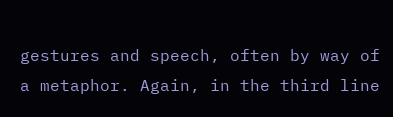gestures and speech, often by way of a metaphor. Again, in the third line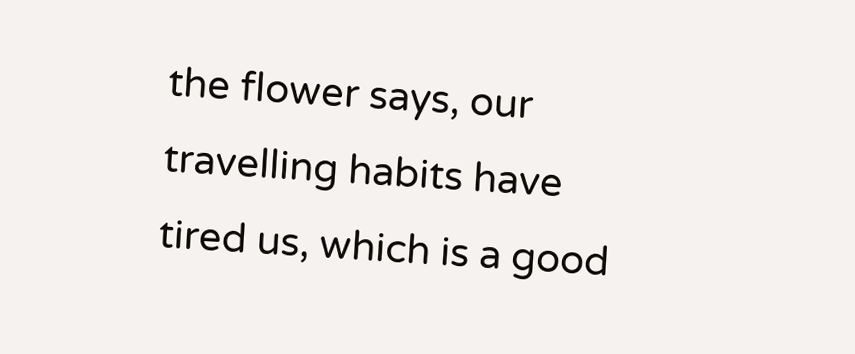the flower says, our travelling habits have tired us, which is a good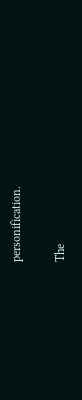personification.

The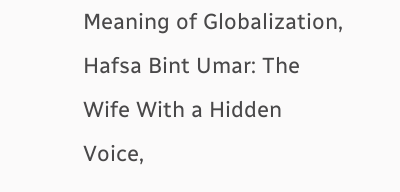Meaning of Globalization, Hafsa Bint Umar: The Wife With a Hidden Voice,